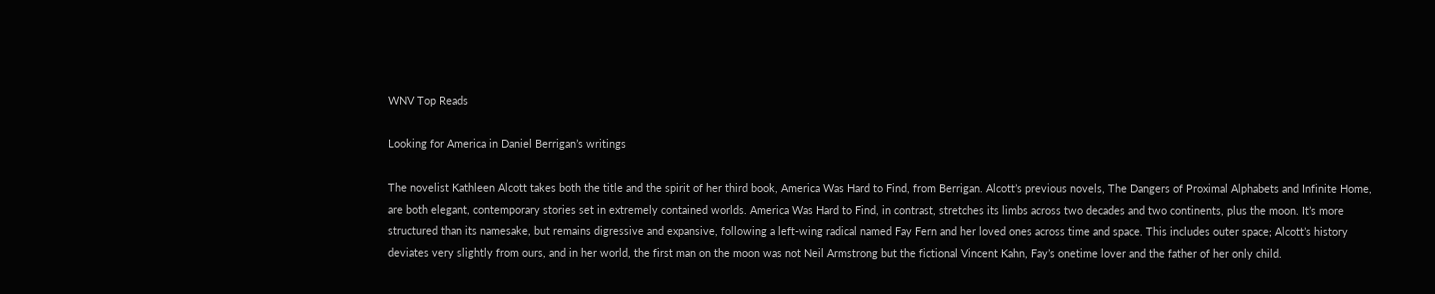WNV Top Reads

Looking for America in Daniel Berrigan’s writings

The novelist Kathleen Alcott takes both the title and the spirit of her third book, America Was Hard to Find, from Berrigan. Alcott’s previous novels, The Dangers of Proximal Alphabets and Infinite Home, are both elegant, contemporary stories set in extremely contained worlds. America Was Hard to Find, in contrast, stretches its limbs across two decades and two continents, plus the moon. It’s more structured than its namesake, but remains digressive and expansive, following a left-wing radical named Fay Fern and her loved ones across time and space. This includes outer space; Alcott’s history deviates very slightly from ours, and in her world, the first man on the moon was not Neil Armstrong but the fictional Vincent Kahn, Fay’s onetime lover and the father of her only child.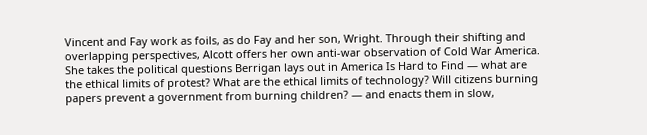Vincent and Fay work as foils, as do Fay and her son, Wright. Through their shifting and overlapping perspectives, Alcott offers her own anti-war observation of Cold War America. She takes the political questions Berrigan lays out in America Is Hard to Find — what are the ethical limits of protest? What are the ethical limits of technology? Will citizens burning papers prevent a government from burning children? — and enacts them in slow,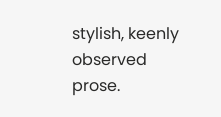stylish, keenly observed prose.